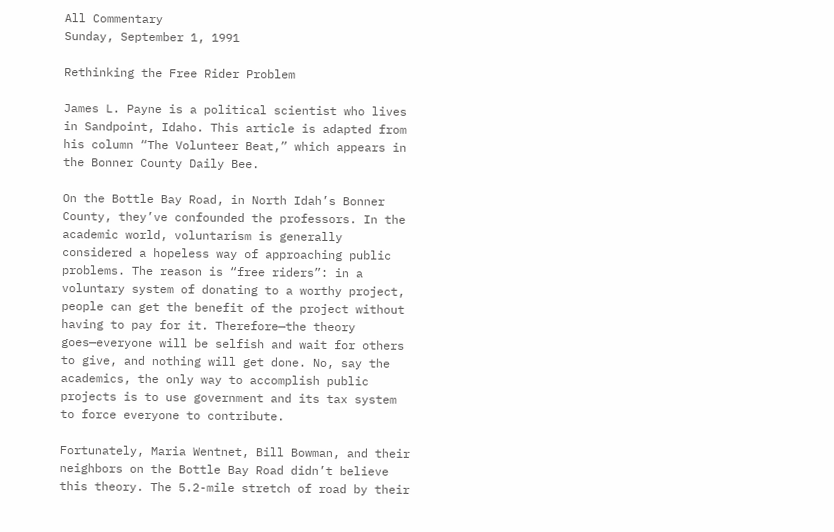All Commentary
Sunday, September 1, 1991

Rethinking the Free Rider Problem

James L. Payne is a political scientist who lives in Sandpoint, Idaho. This article is adapted from his column “The Volunteer Beat,” which appears in the Bonner County Daily Bee.

On the Bottle Bay Road, in North Idah’s Bonner County, they’ve confounded the professors. In the academic world, voluntarism is generally considered a hopeless way of approaching public problems. The reason is “free riders”: in a voluntary system of donating to a worthy project, people can get the benefit of the project without having to pay for it. Therefore—the theory goes—everyone will be selfish and wait for others to give, and nothing will get done. No, say the academics, the only way to accomplish public projects is to use government and its tax system to force everyone to contribute.

Fortunately, Maria Wentnet, Bill Bowman, and their neighbors on the Bottle Bay Road didn’t believe this theory. The 5.2-mile stretch of road by their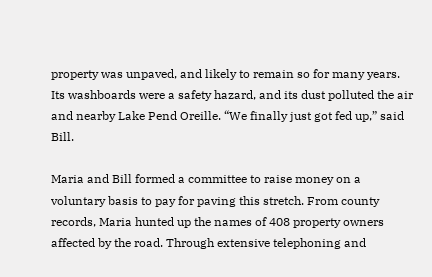property was unpaved, and likely to remain so for many years. Its washboards were a safety hazard, and its dust polluted the air and nearby Lake Pend Oreille. “We finally just got fed up,” said Bill.

Maria and Bill formed a committee to raise money on a voluntary basis to pay for paving this stretch. From county records, Maria hunted up the names of 408 property owners affected by the road. Through extensive telephoning and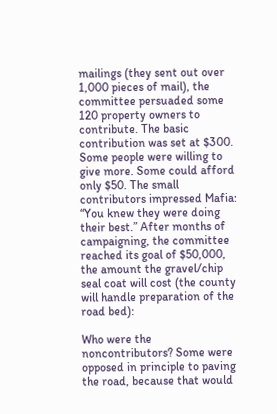mailings (they sent out over 1,000 pieces of mail), the committee persuaded some 120 property owners to contribute. The basic contribution was set at $300. Some people were willing to give more. Some could afford only $50. The small contributors impressed Mafia: “You knew they were doing their best.” After months of campaigning, the committee reached its goal of $50,000, the amount the gravel/chip seal coat will cost (the county will handle preparation of the road bed):

Who were the noncontributors? Some were opposed in principle to paving the road, because that would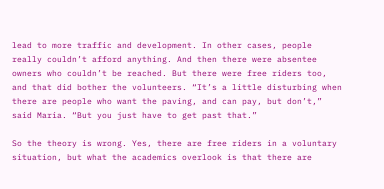lead to more traffic and development. In other cases, people really couldn’t afford anything. And then there were absentee owners who couldn’t be reached. But there were free riders too, and that did bother the volunteers. “It’s a little disturbing when there are people who want the paving, and can pay, but don’t,” said Maria. “But you just have to get past that.”

So the theory is wrong. Yes, there are free riders in a voluntary situation, but what the academics overlook is that there are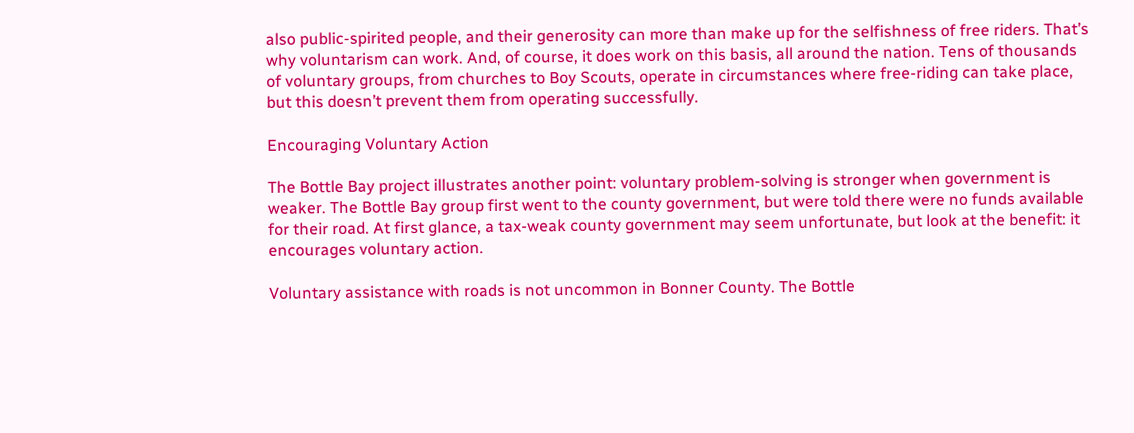also public-spirited people, and their generosity can more than make up for the selfishness of free riders. That’s why voluntarism can work. And, of course, it does work on this basis, all around the nation. Tens of thousands of voluntary groups, from churches to Boy Scouts, operate in circumstances where free-riding can take place, but this doesn’t prevent them from operating successfully.

Encouraging Voluntary Action

The Bottle Bay project illustrates another point: voluntary problem-solving is stronger when government is weaker. The Bottle Bay group first went to the county government, but were told there were no funds available for their road. At first glance, a tax-weak county government may seem unfortunate, but look at the benefit: it encourages voluntary action.

Voluntary assistance with roads is not uncommon in Bonner County. The Bottle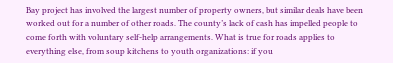Bay project has involved the largest number of property owners, but similar deals have been worked out for a number of other roads. The county’s lack of cash has impelled people to come forth with voluntary self-help arrangements. What is true for roads applies to everything else, from soup kitchens to youth organizations: if you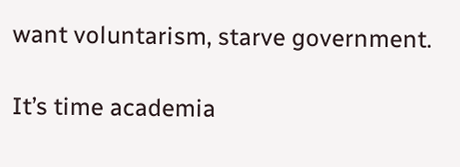want voluntarism, starve government.

It’s time academia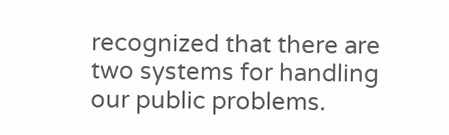recognized that there are two systems for handling our public problems.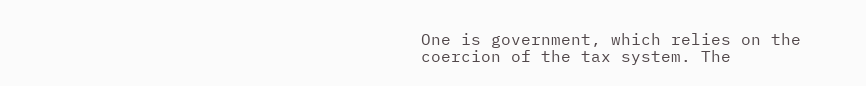One is government, which relies on the coercion of the tax system. The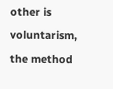other is voluntarism, the method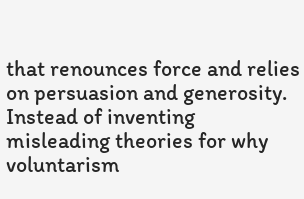that renounces force and relies on persuasion and generosity. Instead of inventing misleading theories for why voluntarism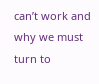can’t work and why we must turn to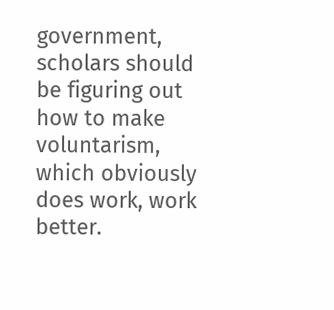government, scholars should be figuring out how to make voluntarism, which obviously does work, work better.